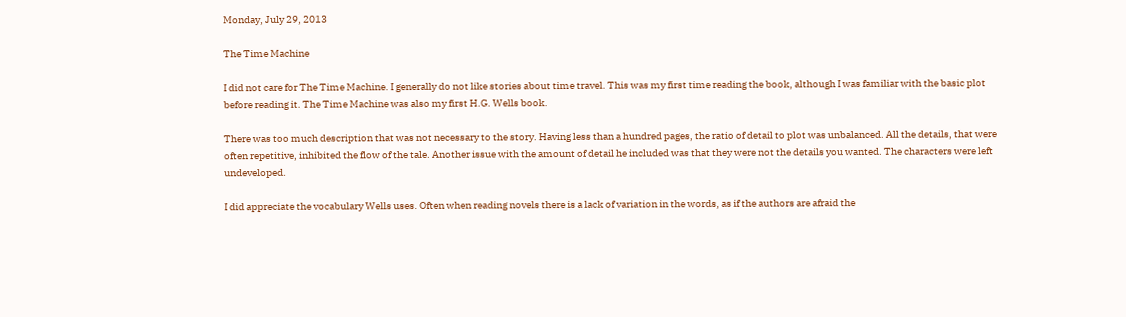Monday, July 29, 2013

The Time Machine

I did not care for The Time Machine. I generally do not like stories about time travel. This was my first time reading the book, although I was familiar with the basic plot before reading it. The Time Machine was also my first H.G. Wells book.

There was too much description that was not necessary to the story. Having less than a hundred pages, the ratio of detail to plot was unbalanced. All the details, that were often repetitive, inhibited the flow of the tale. Another issue with the amount of detail he included was that they were not the details you wanted. The characters were left undeveloped.

I did appreciate the vocabulary Wells uses. Often when reading novels there is a lack of variation in the words, as if the authors are afraid the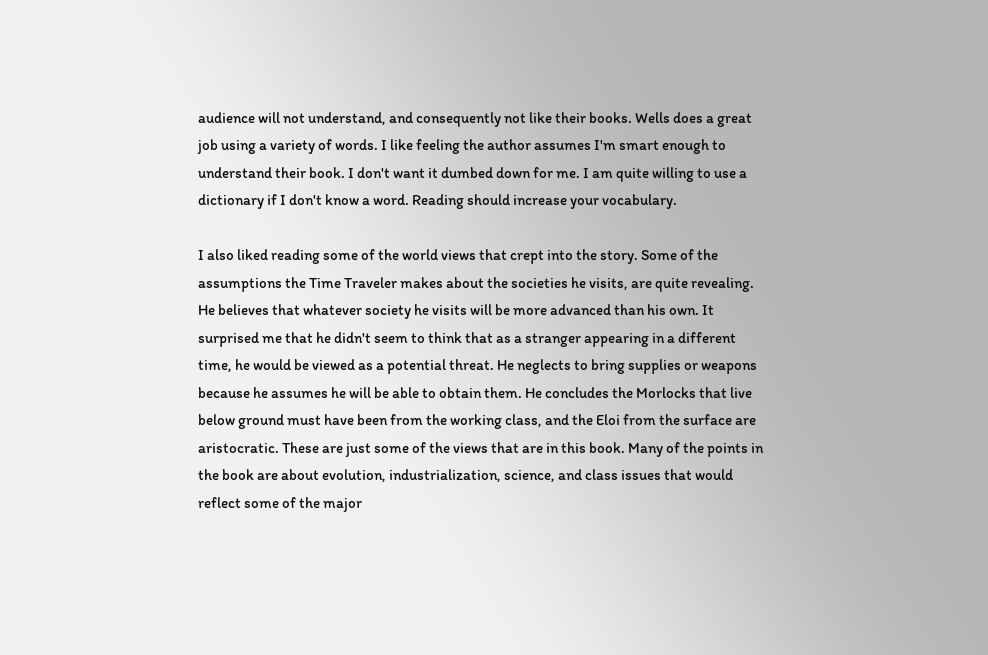audience will not understand, and consequently not like their books. Wells does a great job using a variety of words. I like feeling the author assumes I'm smart enough to understand their book. I don't want it dumbed down for me. I am quite willing to use a dictionary if I don't know a word. Reading should increase your vocabulary.

I also liked reading some of the world views that crept into the story. Some of the assumptions the Time Traveler makes about the societies he visits, are quite revealing. He believes that whatever society he visits will be more advanced than his own. It surprised me that he didn't seem to think that as a stranger appearing in a different time, he would be viewed as a potential threat. He neglects to bring supplies or weapons because he assumes he will be able to obtain them. He concludes the Morlocks that live below ground must have been from the working class, and the Eloi from the surface are aristocratic. These are just some of the views that are in this book. Many of the points in the book are about evolution, industrialization, science, and class issues that would reflect some of the major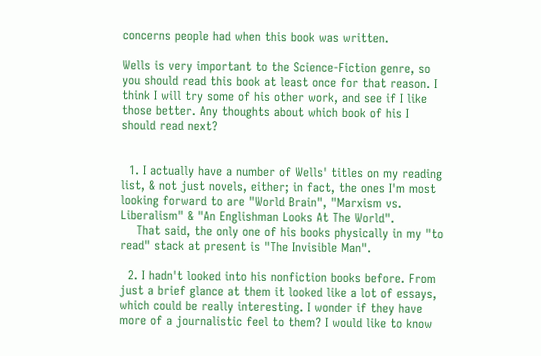concerns people had when this book was written.

Wells is very important to the Science-Fiction genre, so you should read this book at least once for that reason. I think I will try some of his other work, and see if I like those better. Any thoughts about which book of his I should read next?


  1. I actually have a number of Wells' titles on my reading list, & not just novels, either; in fact, the ones I'm most looking forward to are "World Brain", "Marxism vs. Liberalism" & "An Englishman Looks At The World".
    That said, the only one of his books physically in my "to read" stack at present is "The Invisible Man".

  2. I hadn't looked into his nonfiction books before. From just a brief glance at them it looked like a lot of essays, which could be really interesting. I wonder if they have more of a journalistic feel to them? I would like to know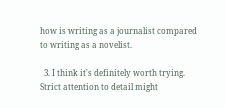how is writing as a journalist compared to writing as a novelist.

  3. I think it's definitely worth trying. Strict attention to detail might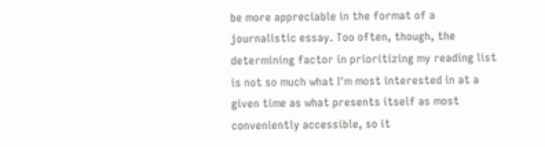be more appreciable in the format of a journalistic essay. Too often, though, the determining factor in prioritizing my reading list is not so much what I'm most interested in at a given time as what presents itself as most conveniently accessible, so it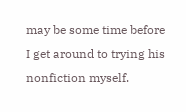may be some time before I get around to trying his nonfiction myself.